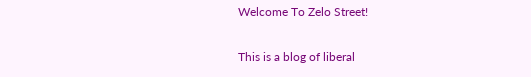Welcome To Zelo Street!

This is a blog of liberal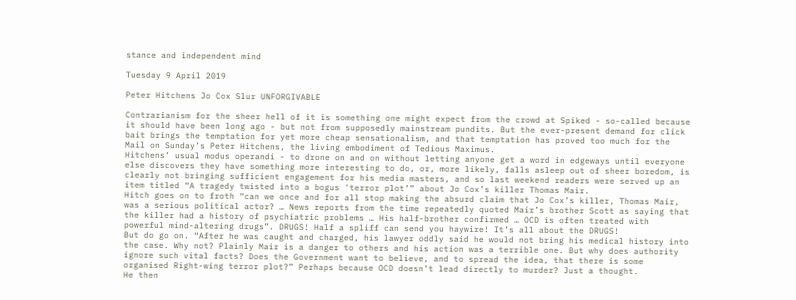stance and independent mind

Tuesday 9 April 2019

Peter Hitchens Jo Cox Slur UNFORGIVABLE

Contrarianism for the sheer hell of it is something one might expect from the crowd at Spiked - so-called because it should have been long ago - but not from supposedly mainstream pundits. But the ever-present demand for click bait brings the temptation for yet more cheap sensationalism, and that temptation has proved too much for the Mail on Sunday’s Peter Hitchens, the living embodiment of Tedious Maximus.
Hitchens’ usual modus operandi - to drone on and on without letting anyone get a word in edgeways until everyone else discovers they have something more interesting to do, or, more likely, falls asleep out of sheer boredom, is clearly not bringing sufficient engagement for his media masters, and so last weekend readers were served up an item titled “A tragedy twisted into a bogus 'terror plot’” about Jo Cox’s killer Thomas Mair.
Hitch goes on to froth “can we once and for all stop making the absurd claim that Jo Cox’s killer, Thomas Mair, was a serious political actor? … News reports from the time repeatedly quoted Mair’s brother Scott as saying that the killer had a history of psychiatric problems … His half-brother confirmed … OCD is often treated with powerful mind-altering drugs”. DRUGS! Half a spliff can send you haywire! It’s all about the DRUGS!
But do go on. “After he was caught and charged, his lawyer oddly said he would not bring his medical history into the case. Why not? Plainly Mair is a danger to others and his action was a terrible one. But why does authority ignore such vital facts? Does the Government want to believe, and to spread the idea, that there is some organised Right-wing terror plot?” Perhaps because OCD doesn’t lead directly to murder? Just a thought.
He then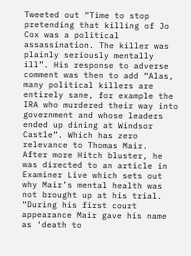Tweeted out “Time to stop pretending that killing of Jo Cox was a political assassination. The killer was plainly seriously mentally ill”. His response to adverse comment was then to add “Alas, many political killers are entirely sane, for example the IRA who murdered their way into government and whose leaders ended up dining at Windsor Castle”. Which has zero relevance to Thomas Mair.
After more Hitch bluster, he was directed to an article in Examiner Live which sets out why Mair’s mental health was not brought up at his trial. “During his first court appearance Mair gave his name as ‘death to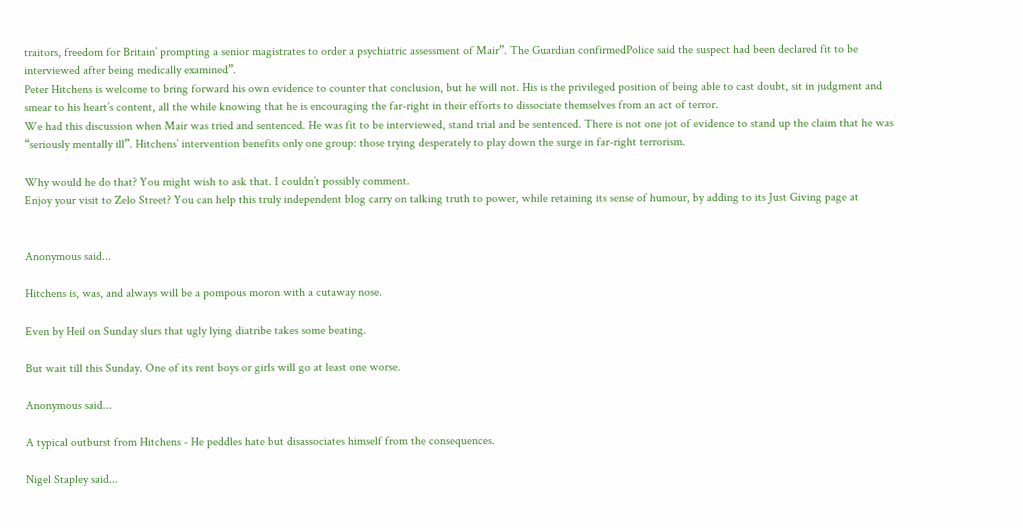traitors, freedom for Britain’ prompting a senior magistrates to order a psychiatric assessment of Mair”. The Guardian confirmedPolice said the suspect had been declared fit to be interviewed after being medically examined”.
Peter Hitchens is welcome to bring forward his own evidence to counter that conclusion, but he will not. His is the privileged position of being able to cast doubt, sit in judgment and smear to his heart’s content, all the while knowing that he is encouraging the far-right in their efforts to dissociate themselves from an act of terror.
We had this discussion when Mair was tried and sentenced. He was fit to be interviewed, stand trial and be sentenced. There is not one jot of evidence to stand up the claim that he was “seriously mentally ill”. Hitchens’ intervention benefits only one group: those trying desperately to play down the surge in far-right terrorism.

Why would he do that? You might wish to ask that. I couldn’t possibly comment.
Enjoy your visit to Zelo Street? You can help this truly independent blog carry on talking truth to power, while retaining its sense of humour, by adding to its Just Giving page at


Anonymous said...

Hitchens is, was, and always will be a pompous moron with a cutaway nose.

Even by Heil on Sunday slurs that ugly lying diatribe takes some beating.

But wait till this Sunday. One of its rent boys or girls will go at least one worse.

Anonymous said...

A typical outburst from Hitchens - He peddles hate but disassociates himself from the consequences.

Nigel Stapley said...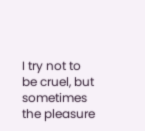I try not to be cruel, but sometimes the pleasure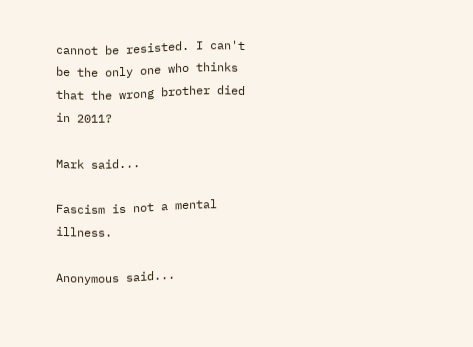cannot be resisted. I can't be the only one who thinks that the wrong brother died in 2011?

Mark said...

Fascism is not a mental illness.

Anonymous said...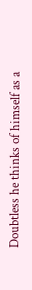Doubtless he thinks of himself as a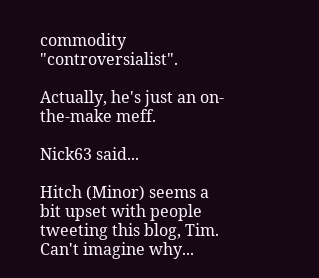commodity "controversialist".

Actually, he's just an on-the-make meff.

Nick63 said...

Hitch (Minor) seems a bit upset with people tweeting this blog, Tim. Can't imagine why...